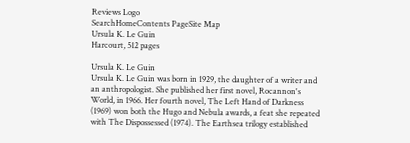Reviews Logo
SearchHomeContents PageSite Map
Ursula K. Le Guin
Harcourt, 512 pages

Ursula K. Le Guin
Ursula K. Le Guin was born in 1929, the daughter of a writer and an anthropologist. She published her first novel, Rocannon's World, in 1966. Her fourth novel, The Left Hand of Darkness (1969) won both the Hugo and Nebula awards, a feat she repeated with The Dispossessed (1974). The Earthsea trilogy established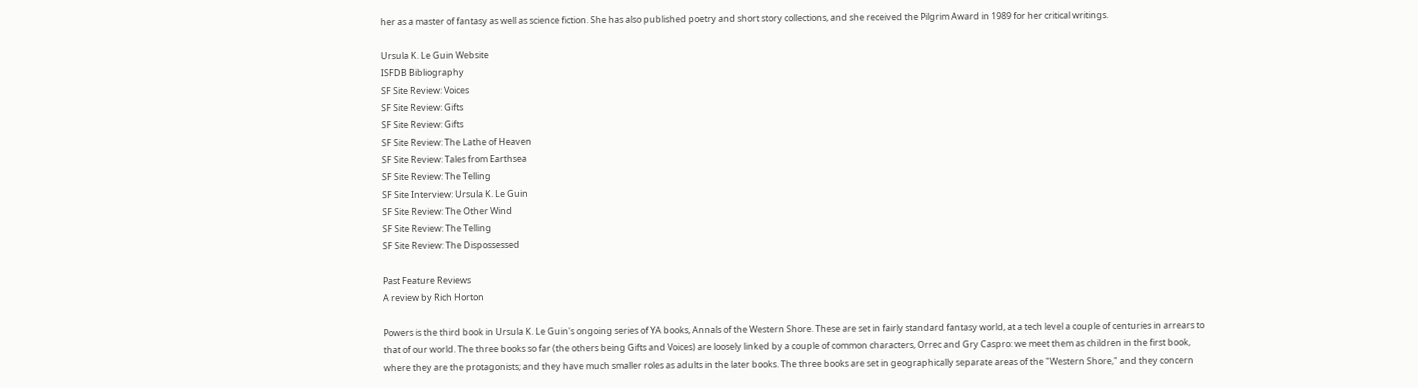her as a master of fantasy as well as science fiction. She has also published poetry and short story collections, and she received the Pilgrim Award in 1989 for her critical writings.

Ursula K. Le Guin Website
ISFDB Bibliography
SF Site Review: Voices
SF Site Review: Gifts
SF Site Review: Gifts
SF Site Review: The Lathe of Heaven
SF Site Review: Tales from Earthsea
SF Site Review: The Telling
SF Site Interview: Ursula K. Le Guin
SF Site Review: The Other Wind
SF Site Review: The Telling
SF Site Review: The Dispossessed

Past Feature Reviews
A review by Rich Horton

Powers is the third book in Ursula K. Le Guin's ongoing series of YA books, Annals of the Western Shore. These are set in fairly standard fantasy world, at a tech level a couple of centuries in arrears to that of our world. The three books so far (the others being Gifts and Voices) are loosely linked by a couple of common characters, Orrec and Gry Caspro: we meet them as children in the first book, where they are the protagonists; and they have much smaller roles as adults in the later books. The three books are set in geographically separate areas of the "Western Shore," and they concern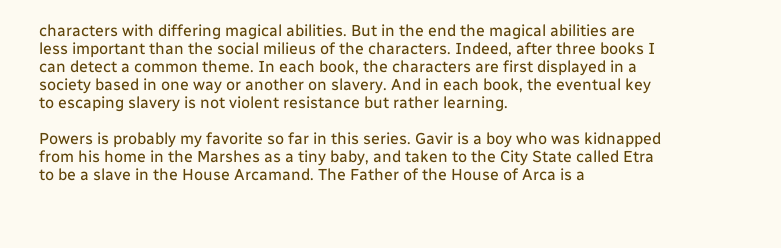characters with differing magical abilities. But in the end the magical abilities are less important than the social milieus of the characters. Indeed, after three books I can detect a common theme. In each book, the characters are first displayed in a society based in one way or another on slavery. And in each book, the eventual key to escaping slavery is not violent resistance but rather learning.

Powers is probably my favorite so far in this series. Gavir is a boy who was kidnapped from his home in the Marshes as a tiny baby, and taken to the City State called Etra to be a slave in the House Arcamand. The Father of the House of Arca is a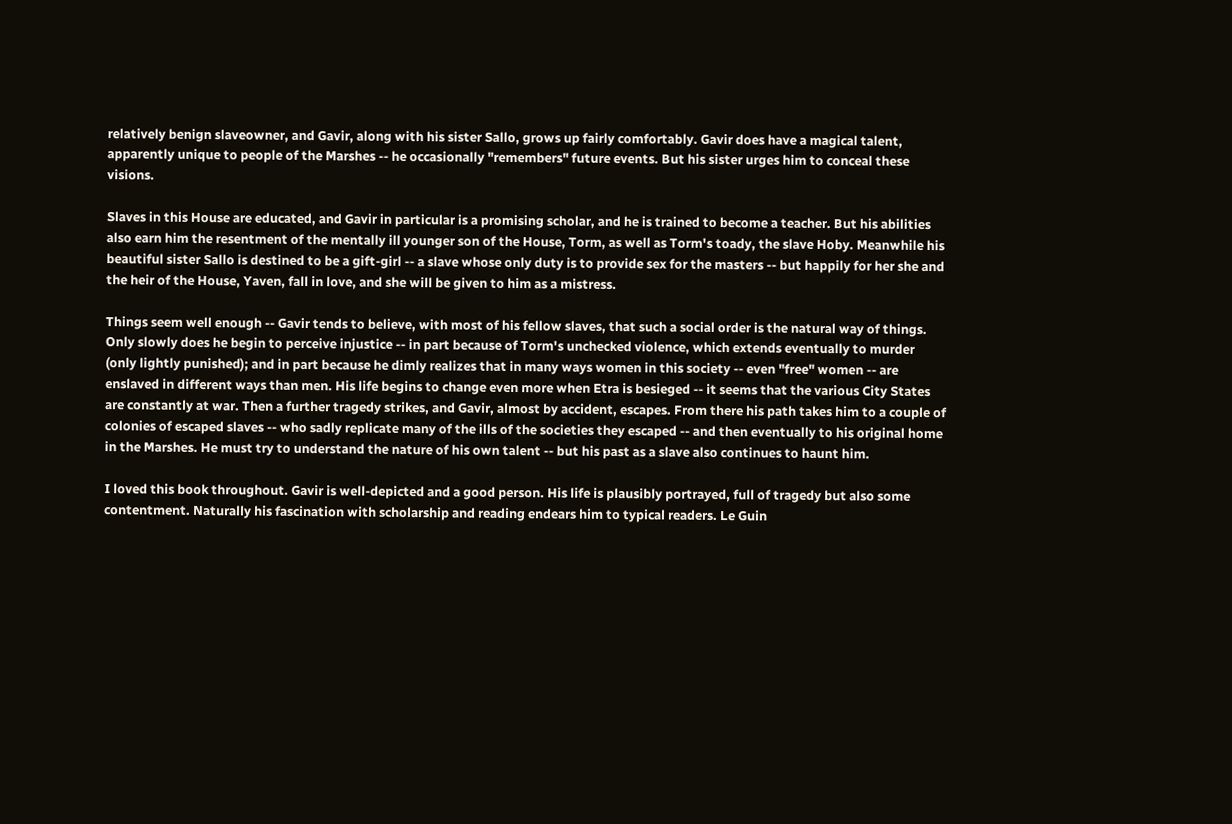relatively benign slaveowner, and Gavir, along with his sister Sallo, grows up fairly comfortably. Gavir does have a magical talent, apparently unique to people of the Marshes -- he occasionally "remembers" future events. But his sister urges him to conceal these visions.

Slaves in this House are educated, and Gavir in particular is a promising scholar, and he is trained to become a teacher. But his abilities also earn him the resentment of the mentally ill younger son of the House, Torm, as well as Torm's toady, the slave Hoby. Meanwhile his beautiful sister Sallo is destined to be a gift-girl -- a slave whose only duty is to provide sex for the masters -- but happily for her she and the heir of the House, Yaven, fall in love, and she will be given to him as a mistress.

Things seem well enough -- Gavir tends to believe, with most of his fellow slaves, that such a social order is the natural way of things. Only slowly does he begin to perceive injustice -- in part because of Torm's unchecked violence, which extends eventually to murder (only lightly punished); and in part because he dimly realizes that in many ways women in this society -- even "free" women -- are enslaved in different ways than men. His life begins to change even more when Etra is besieged -- it seems that the various City States are constantly at war. Then a further tragedy strikes, and Gavir, almost by accident, escapes. From there his path takes him to a couple of colonies of escaped slaves -- who sadly replicate many of the ills of the societies they escaped -- and then eventually to his original home in the Marshes. He must try to understand the nature of his own talent -- but his past as a slave also continues to haunt him.

I loved this book throughout. Gavir is well-depicted and a good person. His life is plausibly portrayed, full of tragedy but also some contentment. Naturally his fascination with scholarship and reading endears him to typical readers. Le Guin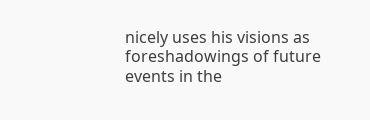nicely uses his visions as foreshadowings of future events in the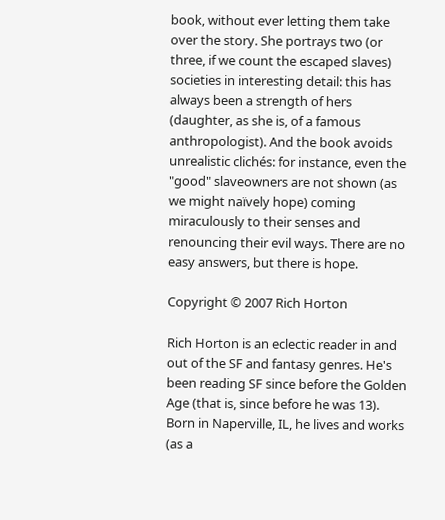book, without ever letting them take over the story. She portrays two (or three, if we count the escaped slaves) societies in interesting detail: this has always been a strength of hers (daughter, as she is, of a famous anthropologist). And the book avoids unrealistic clichés: for instance, even the "good" slaveowners are not shown (as we might naïvely hope) coming miraculously to their senses and renouncing their evil ways. There are no easy answers, but there is hope.

Copyright © 2007 Rich Horton

Rich Horton is an eclectic reader in and out of the SF and fantasy genres. He's been reading SF since before the Golden Age (that is, since before he was 13). Born in Naperville, IL, he lives and works (as a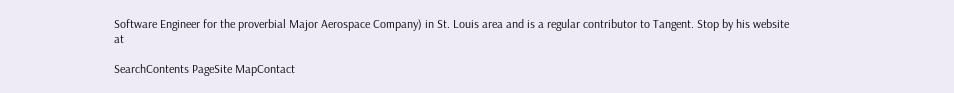Software Engineer for the proverbial Major Aerospace Company) in St. Louis area and is a regular contributor to Tangent. Stop by his website at

SearchContents PageSite MapContact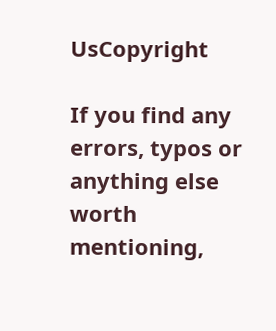UsCopyright

If you find any errors, typos or anything else worth mentioning,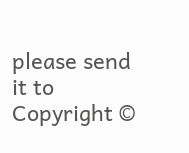please send it to
Copyright ©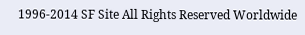1996-2014 SF Site All Rights Reserved Worldwide